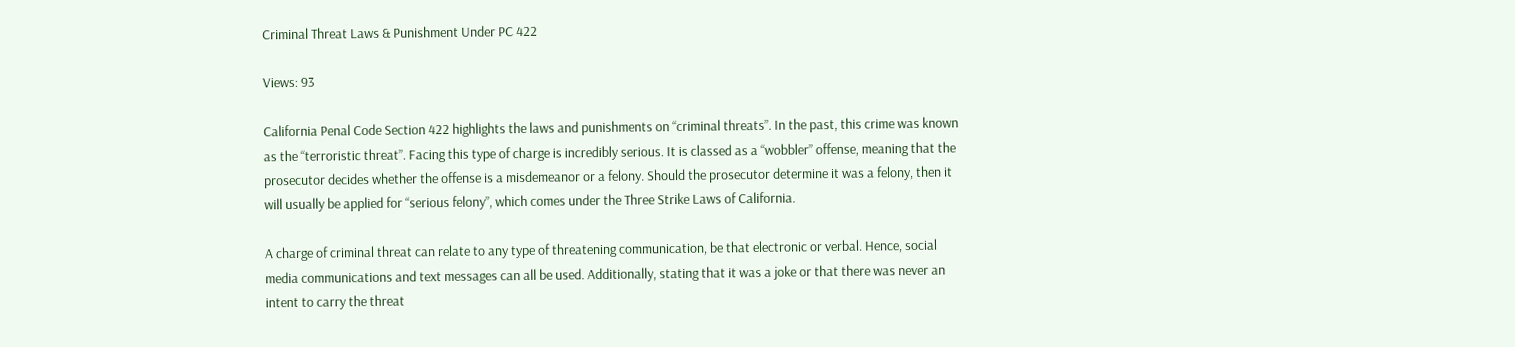Criminal Threat Laws & Punishment Under PC 422

Views: 93

California Penal Code Section 422 highlights the laws and punishments on “criminal threats”. In the past, this crime was known as the “terroristic threat”. Facing this type of charge is incredibly serious. It is classed as a “wobbler” offense, meaning that the prosecutor decides whether the offense is a misdemeanor or a felony. Should the prosecutor determine it was a felony, then it will usually be applied for “serious felony”, which comes under the Three Strike Laws of California.

A charge of criminal threat can relate to any type of threatening communication, be that electronic or verbal. Hence, social media communications and text messages can all be used. Additionally, stating that it was a joke or that there was never an intent to carry the threat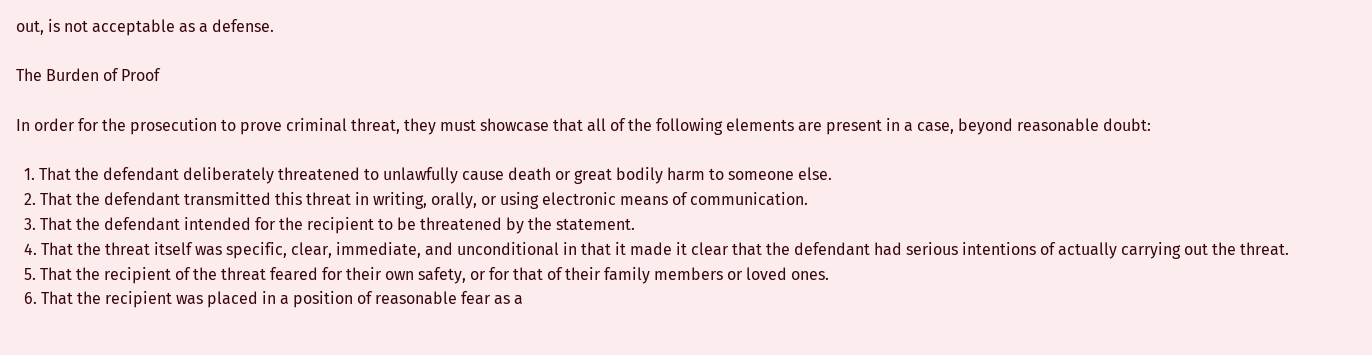out, is not acceptable as a defense.

The Burden of Proof

In order for the prosecution to prove criminal threat, they must showcase that all of the following elements are present in a case, beyond reasonable doubt:

  1. That the defendant deliberately threatened to unlawfully cause death or great bodily harm to someone else.
  2. That the defendant transmitted this threat in writing, orally, or using electronic means of communication.
  3. That the defendant intended for the recipient to be threatened by the statement.
  4. That the threat itself was specific, clear, immediate, and unconditional in that it made it clear that the defendant had serious intentions of actually carrying out the threat.
  5. That the recipient of the threat feared for their own safety, or for that of their family members or loved ones.
  6. That the recipient was placed in a position of reasonable fear as a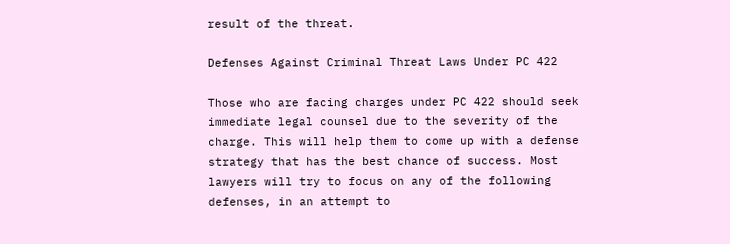result of the threat.

Defenses Against Criminal Threat Laws Under PC 422

Those who are facing charges under PC 422 should seek immediate legal counsel due to the severity of the charge. This will help them to come up with a defense strategy that has the best chance of success. Most lawyers will try to focus on any of the following defenses, in an attempt to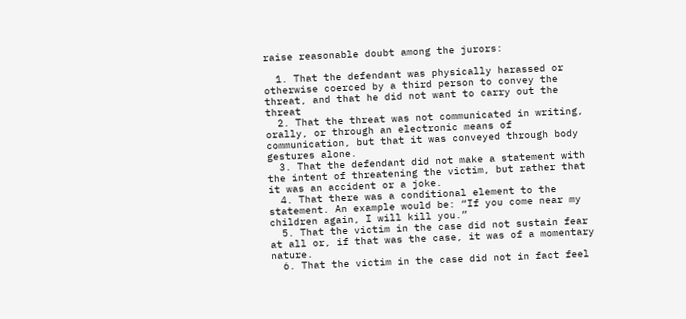raise reasonable doubt among the jurors:

  1. That the defendant was physically harassed or otherwise coerced by a third person to convey the threat, and that he did not want to carry out the threat
  2. That the threat was not communicated in writing, orally, or through an electronic means of communication, but that it was conveyed through body gestures alone.
  3. That the defendant did not make a statement with the intent of threatening the victim, but rather that it was an accident or a joke.
  4. That there was a conditional element to the statement. An example would be: “If you come near my children again, I will kill you.”
  5. That the victim in the case did not sustain fear at all or, if that was the case, it was of a momentary nature.
  6. That the victim in the case did not in fact feel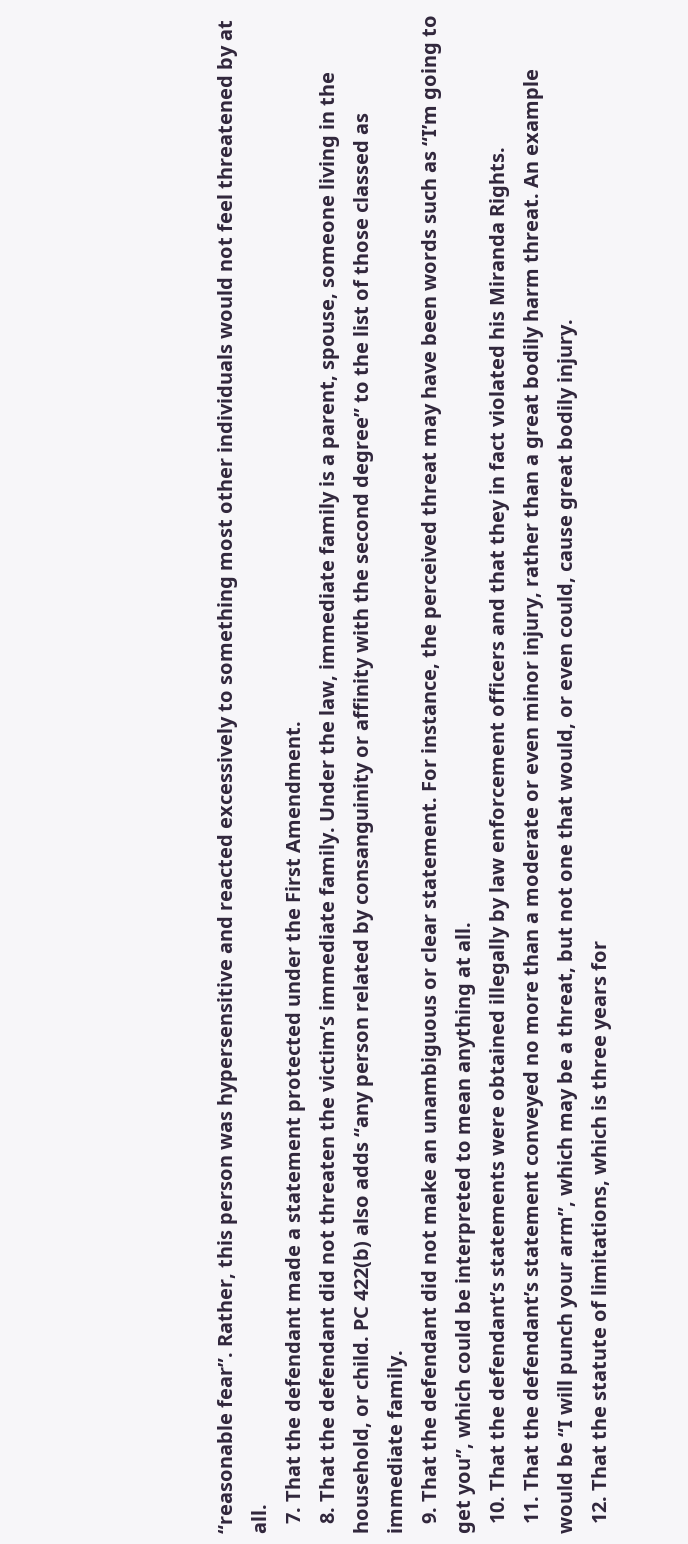“reasonable fear”. Rather, this person was hypersensitive and reacted excessively to something most other individuals would not feel threatened by at all.
  7. That the defendant made a statement protected under the First Amendment.
  8. That the defendant did not threaten the victim’s immediate family. Under the law, immediate family is a parent, spouse, someone living in the household, or child. PC 422(b) also adds “any person related by consanguinity or affinity with the second degree” to the list of those classed as immediate family.
  9. That the defendant did not make an unambiguous or clear statement. For instance, the perceived threat may have been words such as “I’m going to get you”, which could be interpreted to mean anything at all.
  10. That the defendant’s statements were obtained illegally by law enforcement officers and that they in fact violated his Miranda Rights.
  11. That the defendant’s statement conveyed no more than a moderate or even minor injury, rather than a great bodily harm threat. An example would be “I will punch your arm”, which may be a threat, but not one that would, or even could, cause great bodily injury.
  12. That the statute of limitations, which is three years for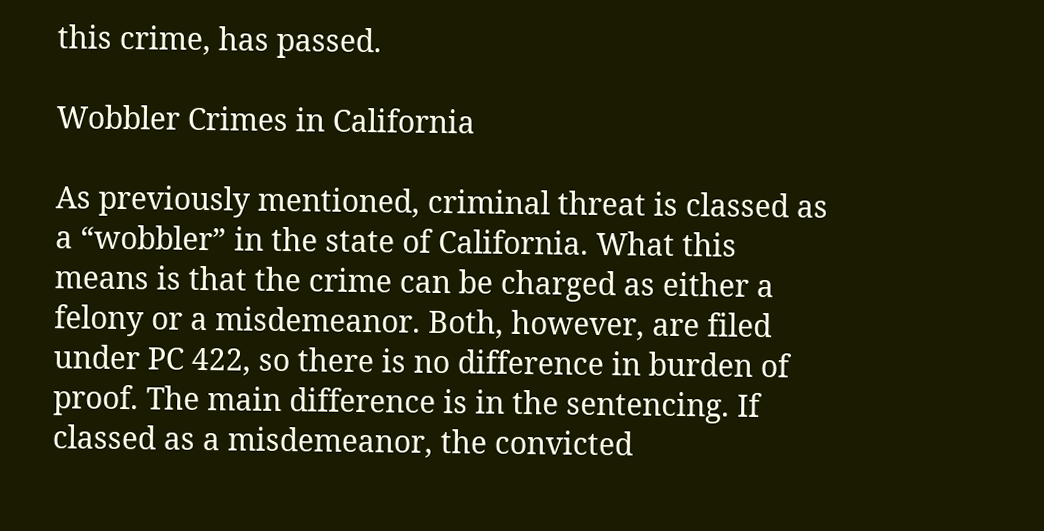this crime, has passed.

Wobbler Crimes in California

As previously mentioned, criminal threat is classed as a “wobbler” in the state of California. What this means is that the crime can be charged as either a felony or a misdemeanor. Both, however, are filed under PC 422, so there is no difference in burden of proof. The main difference is in the sentencing. If classed as a misdemeanor, the convicted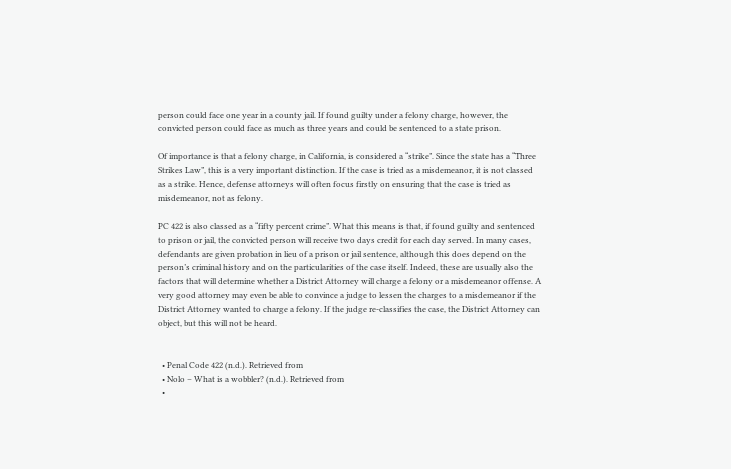person could face one year in a county jail. If found guilty under a felony charge, however, the convicted person could face as much as three years and could be sentenced to a state prison.

Of importance is that a felony charge, in California, is considered a “strike”. Since the state has a “Three Strikes Law”, this is a very important distinction. If the case is tried as a misdemeanor, it is not classed as a strike. Hence, defense attorneys will often focus firstly on ensuring that the case is tried as misdemeanor, not as felony.

PC 422 is also classed as a “fifty percent crime”. What this means is that, if found guilty and sentenced to prison or jail, the convicted person will receive two days credit for each day served. In many cases, defendants are given probation in lieu of a prison or jail sentence, although this does depend on the person’s criminal history and on the particularities of the case itself. Indeed, these are usually also the factors that will determine whether a District Attorney will charge a felony or a misdemeanor offense. A very good attorney may even be able to convince a judge to lessen the charges to a misdemeanor if the District Attorney wanted to charge a felony. If the judge re-classifies the case, the District Attorney can object, but this will not be heard.


  • Penal Code 422 (n.d.). Retrieved from
  • Nolo – What is a wobbler? (n.d.). Retrieved from
  •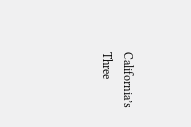California’s Three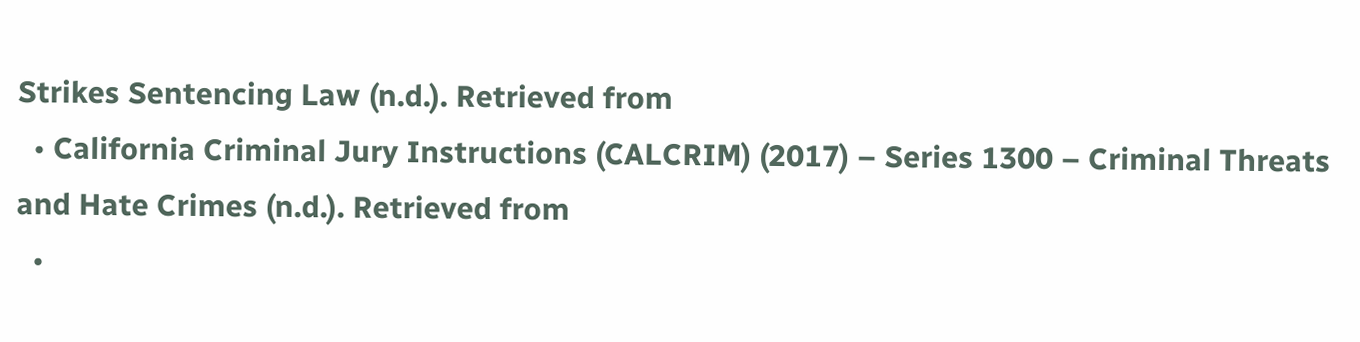Strikes Sentencing Law (n.d.). Retrieved from
  • California Criminal Jury Instructions (CALCRIM) (2017) – Series 1300 – Criminal Threats and Hate Crimes (n.d.). Retrieved from
  •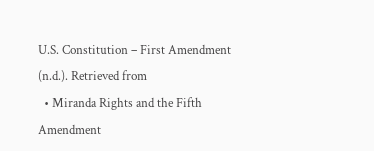U.S. Constitution – First Amendment (n.d.). Retrieved from
  • Miranda Rights and the Fifth Amendment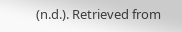(n.d.). Retrieved from